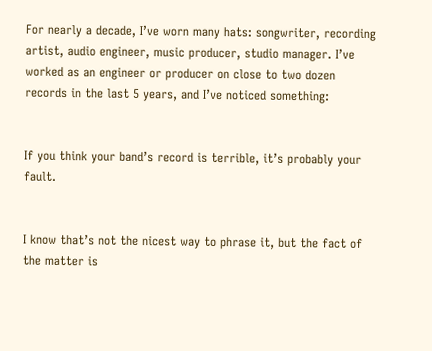For nearly a decade, I’ve worn many hats: songwriter, recording artist, audio engineer, music producer, studio manager. I’ve worked as an engineer or producer on close to two dozen records in the last 5 years, and I’ve noticed something:


If you think your band’s record is terrible, it’s probably your fault.


I know that’s not the nicest way to phrase it, but the fact of the matter is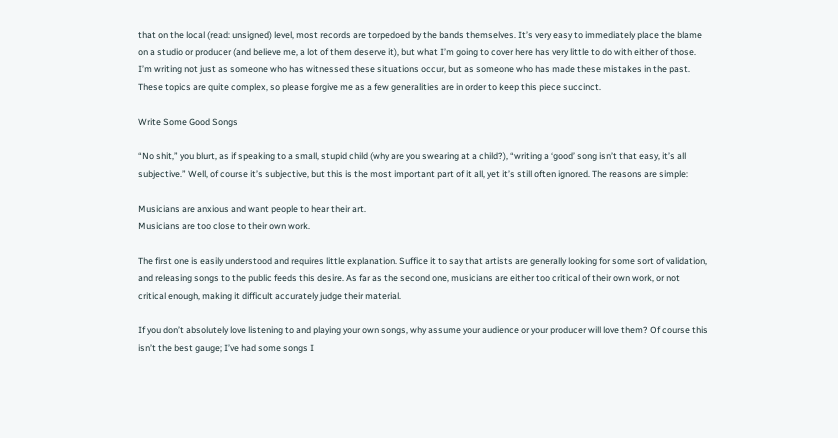that on the local (read: unsigned) level, most records are torpedoed by the bands themselves. It’s very easy to immediately place the blame on a studio or producer (and believe me, a lot of them deserve it), but what I’m going to cover here has very little to do with either of those. I’m writing not just as someone who has witnessed these situations occur, but as someone who has made these mistakes in the past. These topics are quite complex, so please forgive me as a few generalities are in order to keep this piece succinct.

Write Some Good Songs

“No shit,” you blurt, as if speaking to a small, stupid child (why are you swearing at a child?), “writing a ‘good’ song isn’t that easy, it’s all subjective.” Well, of course it’s subjective, but this is the most important part of it all, yet it’s still often ignored. The reasons are simple:

Musicians are anxious and want people to hear their art.
Musicians are too close to their own work.

The first one is easily understood and requires little explanation. Suffice it to say that artists are generally looking for some sort of validation, and releasing songs to the public feeds this desire. As far as the second one, musicians are either too critical of their own work, or not critical enough, making it difficult accurately judge their material.

If you don’t absolutely love listening to and playing your own songs, why assume your audience or your producer will love them? Of course this isn’t the best gauge; I’ve had some songs I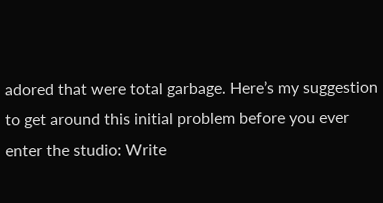adored that were total garbage. Here’s my suggestion to get around this initial problem before you ever enter the studio: Write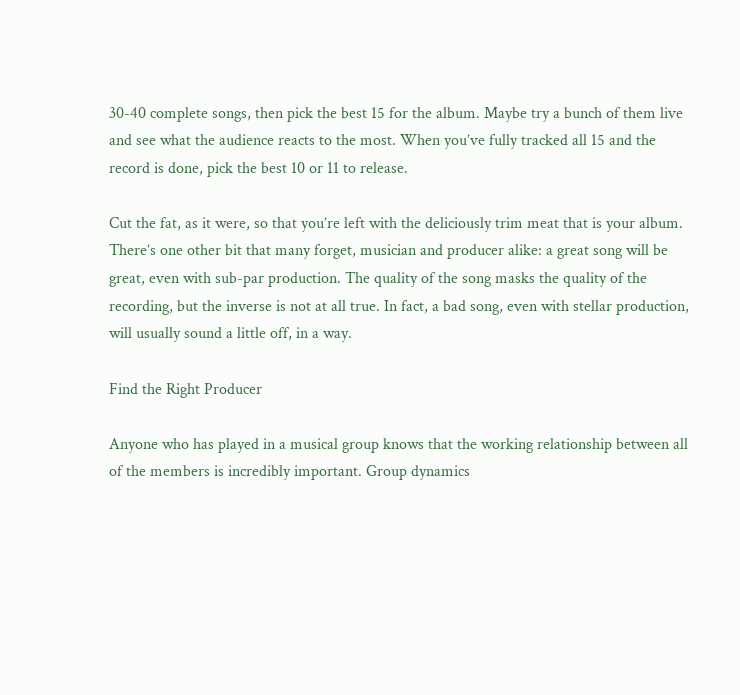30-40 complete songs, then pick the best 15 for the album. Maybe try a bunch of them live and see what the audience reacts to the most. When you’ve fully tracked all 15 and the record is done, pick the best 10 or 11 to release.

Cut the fat, as it were, so that you’re left with the deliciously trim meat that is your album.
There’s one other bit that many forget, musician and producer alike: a great song will be great, even with sub-par production. The quality of the song masks the quality of the recording, but the inverse is not at all true. In fact, a bad song, even with stellar production, will usually sound a little off, in a way.

Find the Right Producer

Anyone who has played in a musical group knows that the working relationship between all of the members is incredibly important. Group dynamics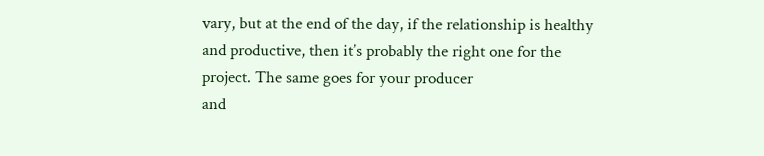vary, but at the end of the day, if the relationship is healthy and productive, then it’s probably the right one for the project. The same goes for your producer
and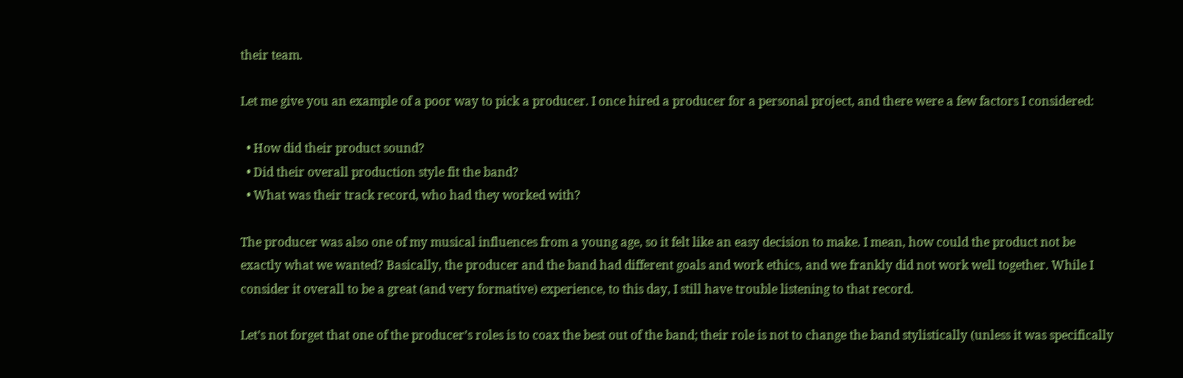their team.

Let me give you an example of a poor way to pick a producer. I once hired a producer for a personal project, and there were a few factors I considered:

  • How did their product sound?
  • Did their overall production style fit the band?
  • What was their track record, who had they worked with?

The producer was also one of my musical influences from a young age, so it felt like an easy decision to make. I mean, how could the product not be exactly what we wanted? Basically, the producer and the band had different goals and work ethics, and we frankly did not work well together. While I consider it overall to be a great (and very formative) experience, to this day, I still have trouble listening to that record.

Let’s not forget that one of the producer’s roles is to coax the best out of the band; their role is not to change the band stylistically (unless it was specifically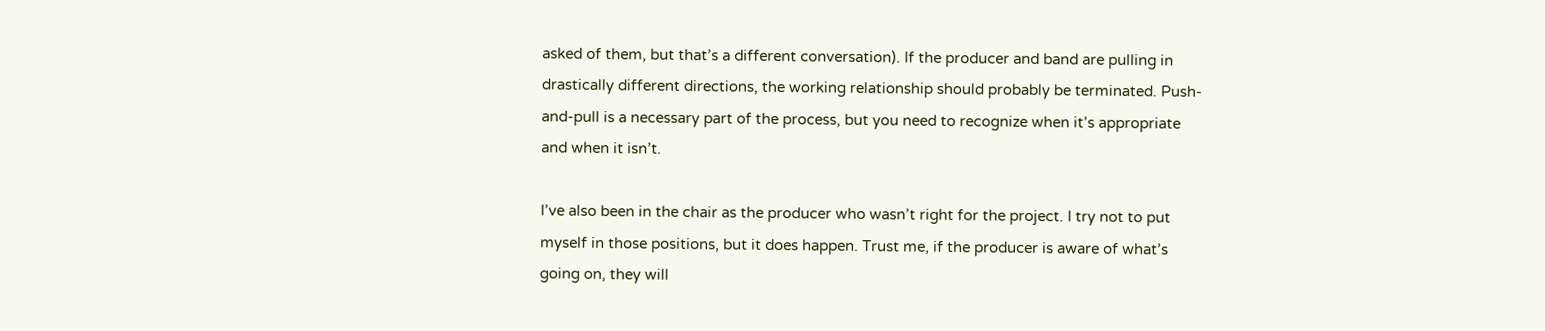asked of them, but that’s a different conversation). If the producer and band are pulling in drastically different directions, the working relationship should probably be terminated. Push-and-pull is a necessary part of the process, but you need to recognize when it’s appropriate and when it isn’t.

I’ve also been in the chair as the producer who wasn’t right for the project. I try not to put myself in those positions, but it does happen. Trust me, if the producer is aware of what’s going on, they will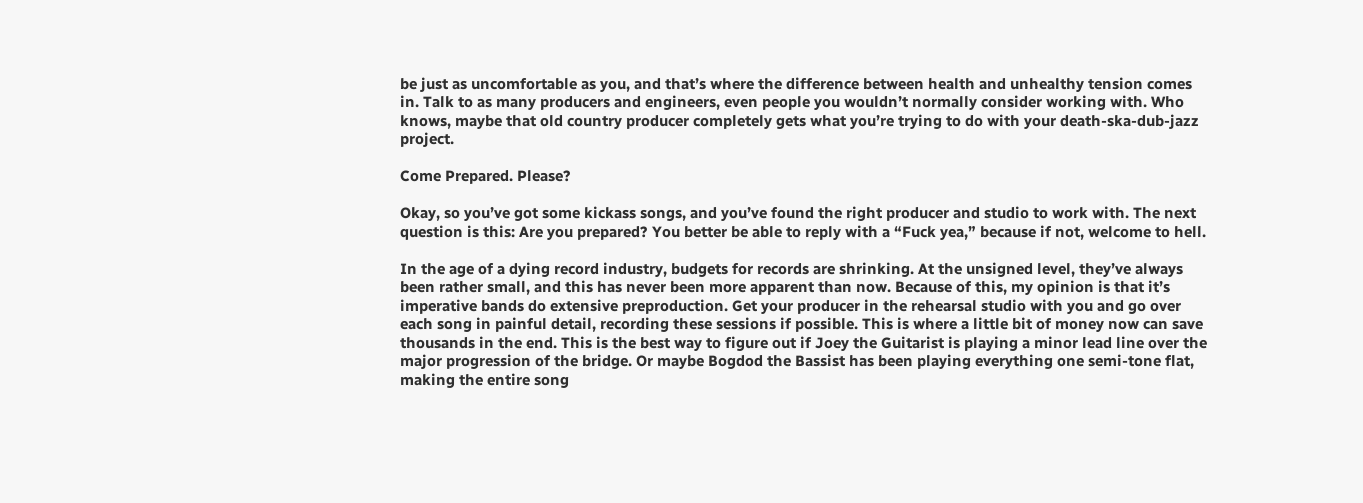be just as uncomfortable as you, and that’s where the difference between health and unhealthy tension comes in. Talk to as many producers and engineers, even people you wouldn’t normally consider working with. Who knows, maybe that old country producer completely gets what you’re trying to do with your death-ska-dub-jazz project.

Come Prepared. Please?

Okay, so you’ve got some kickass songs, and you’ve found the right producer and studio to work with. The next question is this: Are you prepared? You better be able to reply with a “Fuck yea,” because if not, welcome to hell.

In the age of a dying record industry, budgets for records are shrinking. At the unsigned level, they’ve always been rather small, and this has never been more apparent than now. Because of this, my opinion is that it’s imperative bands do extensive preproduction. Get your producer in the rehearsal studio with you and go over each song in painful detail, recording these sessions if possible. This is where a little bit of money now can save thousands in the end. This is the best way to figure out if Joey the Guitarist is playing a minor lead line over the major progression of the bridge. Or maybe Bogdod the Bassist has been playing everything one semi-tone flat, making the entire song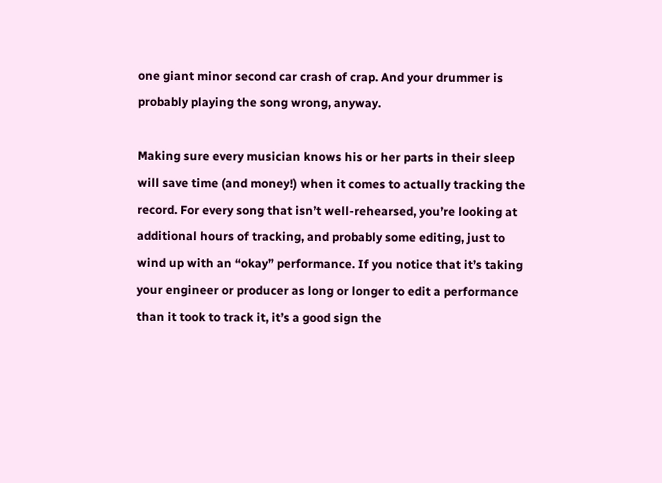one giant minor second car crash of crap. And your drummer is probably playing the song wrong, anyway.

Making sure every musician knows his or her parts in their sleep will save time (and money!) when it comes to actually tracking the record. For every song that isn’t well-rehearsed, you’re looking at additional hours of tracking, and probably some editing, just to wind up with an “okay” performance. If you notice that it’s taking your engineer or producer as long or longer to edit a performance than it took to track it, it’s a good sign the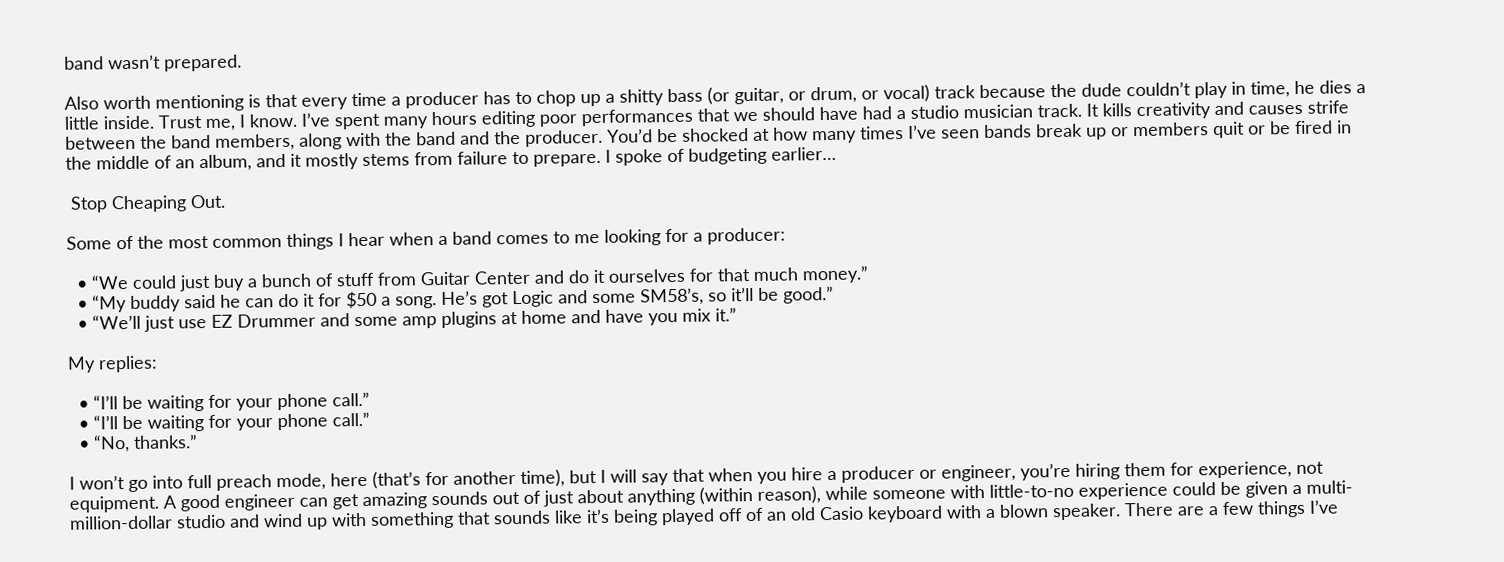band wasn’t prepared.

Also worth mentioning is that every time a producer has to chop up a shitty bass (or guitar, or drum, or vocal) track because the dude couldn’t play in time, he dies a little inside. Trust me, I know. I’ve spent many hours editing poor performances that we should have had a studio musician track. It kills creativity and causes strife between the band members, along with the band and the producer. You’d be shocked at how many times I’ve seen bands break up or members quit or be fired in the middle of an album, and it mostly stems from failure to prepare. I spoke of budgeting earlier…

 Stop Cheaping Out.

Some of the most common things I hear when a band comes to me looking for a producer:

  • “We could just buy a bunch of stuff from Guitar Center and do it ourselves for that much money.”
  • “My buddy said he can do it for $50 a song. He’s got Logic and some SM58’s, so it’ll be good.”
  • “We’ll just use EZ Drummer and some amp plugins at home and have you mix it.”

My replies:

  • “I’ll be waiting for your phone call.”
  • “I’ll be waiting for your phone call.”
  • “No, thanks.”

I won’t go into full preach mode, here (that’s for another time), but I will say that when you hire a producer or engineer, you’re hiring them for experience, not equipment. A good engineer can get amazing sounds out of just about anything (within reason), while someone with little-to-no experience could be given a multi-million-dollar studio and wind up with something that sounds like it’s being played off of an old Casio keyboard with a blown speaker. There are a few things I’ve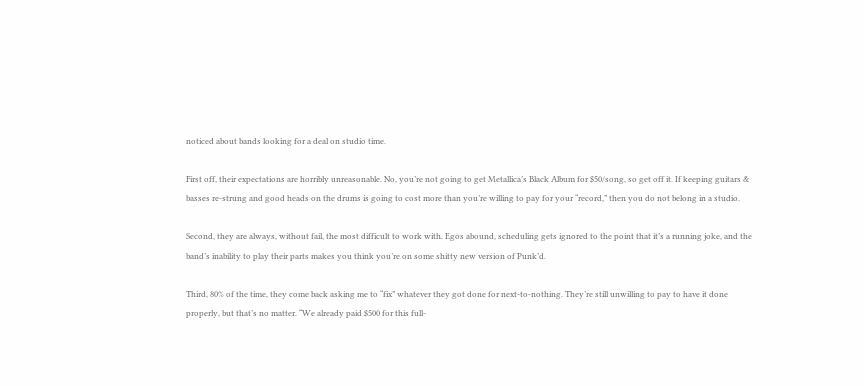noticed about bands looking for a deal on studio time.

First off, their expectations are horribly unreasonable. No, you’re not going to get Metallica’s Black Album for $50/song, so get off it. If keeping guitars & basses re-strung and good heads on the drums is going to cost more than you’re willing to pay for your “record,” then you do not belong in a studio.

Second, they are always, without fail, the most difficult to work with. Egos abound, scheduling gets ignored to the point that it’s a running joke, and the band’s inability to play their parts makes you think you’re on some shitty new version of Punk’d.

Third, 80% of the time, they come back asking me to “fix” whatever they got done for next-to-nothing. They’re still unwilling to pay to have it done properly, but that’s no matter. “We already paid $500 for this full-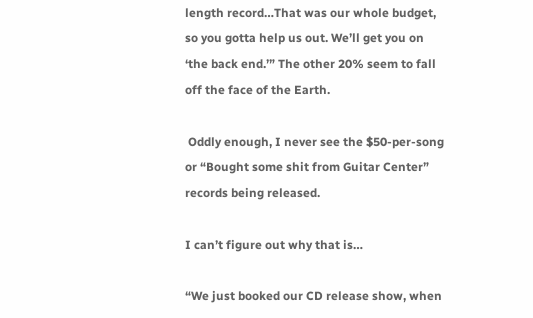length record…That was our whole budget, so you gotta help us out. We’ll get you on ‘the back end.’” The other 20% seem to fall off the face of the Earth.

 Oddly enough, I never see the $50-per-song or “Bought some shit from Guitar Center” records being released.

I can’t figure out why that is…

“We just booked our CD release show, when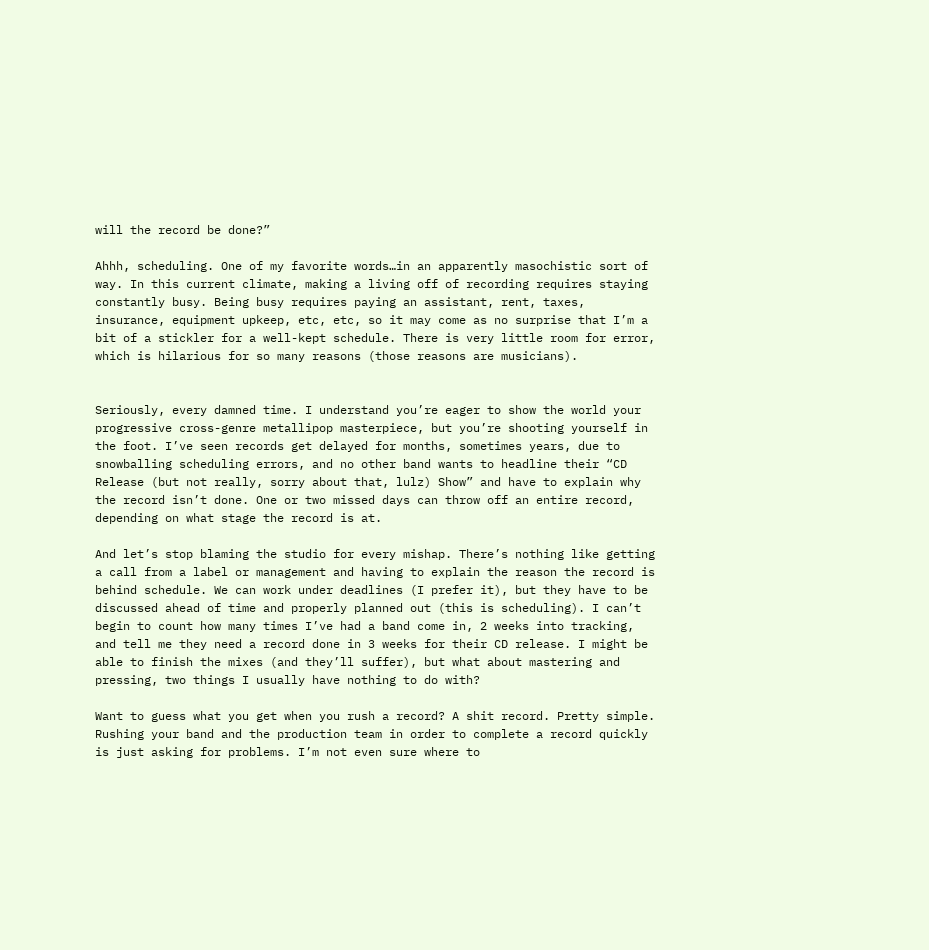will the record be done?”

Ahhh, scheduling. One of my favorite words…in an apparently masochistic sort of way. In this current climate, making a living off of recording requires staying constantly busy. Being busy requires paying an assistant, rent, taxes, insurance, equipment upkeep, etc, etc, so it may come as no surprise that I’m a bit of a stickler for a well-kept schedule. There is very little room for error, which is hilarious for so many reasons (those reasons are musicians).


Seriously, every damned time. I understand you’re eager to show the world your progressive cross-genre metallipop masterpiece, but you’re shooting yourself in the foot. I’ve seen records get delayed for months, sometimes years, due to snowballing scheduling errors, and no other band wants to headline their “CD Release (but not really, sorry about that, lulz) Show” and have to explain why the record isn’t done. One or two missed days can throw off an entire record, depending on what stage the record is at.

And let’s stop blaming the studio for every mishap. There’s nothing like getting a call from a label or management and having to explain the reason the record is behind schedule. We can work under deadlines (I prefer it), but they have to be discussed ahead of time and properly planned out (this is scheduling). I can’t begin to count how many times I’ve had a band come in, 2 weeks into tracking, and tell me they need a record done in 3 weeks for their CD release. I might be able to finish the mixes (and they’ll suffer), but what about mastering and pressing, two things I usually have nothing to do with?

Want to guess what you get when you rush a record? A shit record. Pretty simple. Rushing your band and the production team in order to complete a record quickly is just asking for problems. I’m not even sure where to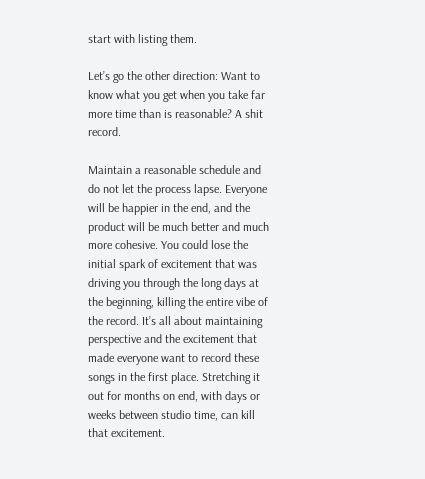start with listing them.

Let’s go the other direction: Want to know what you get when you take far more time than is reasonable? A shit record.

Maintain a reasonable schedule and do not let the process lapse. Everyone will be happier in the end, and the product will be much better and much more cohesive. You could lose the initial spark of excitement that was driving you through the long days at the beginning, killing the entire vibe of the record. It’s all about maintaining perspective and the excitement that made everyone want to record these songs in the first place. Stretching it out for months on end, with days or weeks between studio time, can kill that excitement.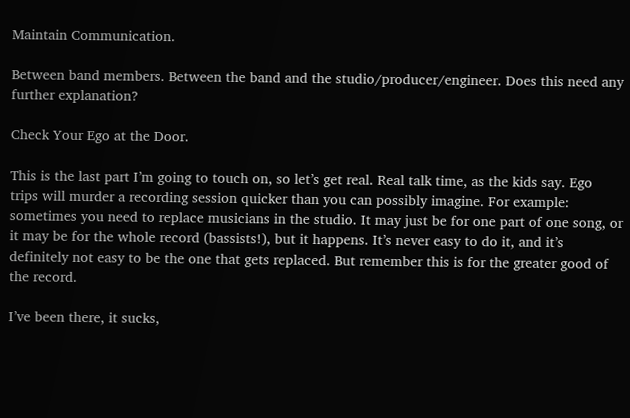Maintain Communication.

Between band members. Between the band and the studio/producer/engineer. Does this need any further explanation?

Check Your Ego at the Door.

This is the last part I’m going to touch on, so let’s get real. Real talk time, as the kids say. Ego trips will murder a recording session quicker than you can possibly imagine. For example: sometimes you need to replace musicians in the studio. It may just be for one part of one song, or it may be for the whole record (bassists!), but it happens. It’s never easy to do it, and it’s definitely not easy to be the one that gets replaced. But remember this is for the greater good of the record.

I’ve been there, it sucks,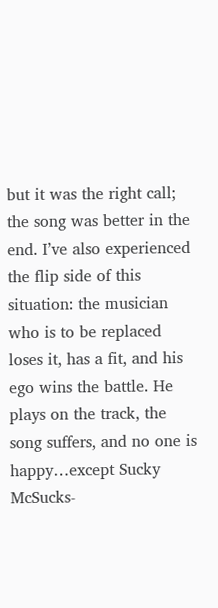but it was the right call; the song was better in the end. I’ve also experienced the flip side of this situation: the musician who is to be replaced loses it, has a fit, and his ego wins the battle. He plays on the track, the song suffers, and no one is happy…except Sucky McSucks-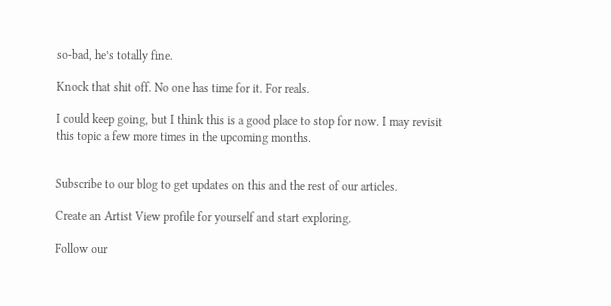so-bad, he’s totally fine.

Knock that shit off. No one has time for it. For reals.

I could keep going, but I think this is a good place to stop for now. I may revisit this topic a few more times in the upcoming months.


Subscribe to our blog to get updates on this and the rest of our articles.

Create an Artist View profile for yourself and start exploring.

Follow our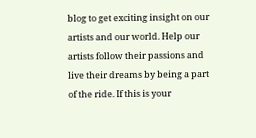blog to get exciting insight on our artists and our world. Help our artists follow their passions and live their dreams by being a part of the ride. If this is your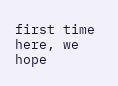first time here, we hope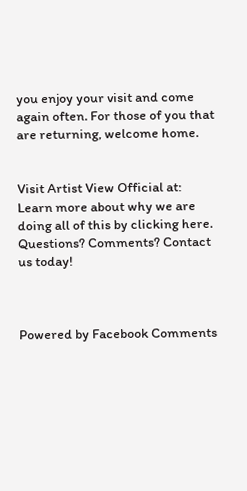you enjoy your visit and come again often. For those of you that are returning, welcome home.


Visit Artist View Official at:
Learn more about why we are doing all of this by clicking here.
Questions? Comments? Contact us today!



Powered by Facebook Comments